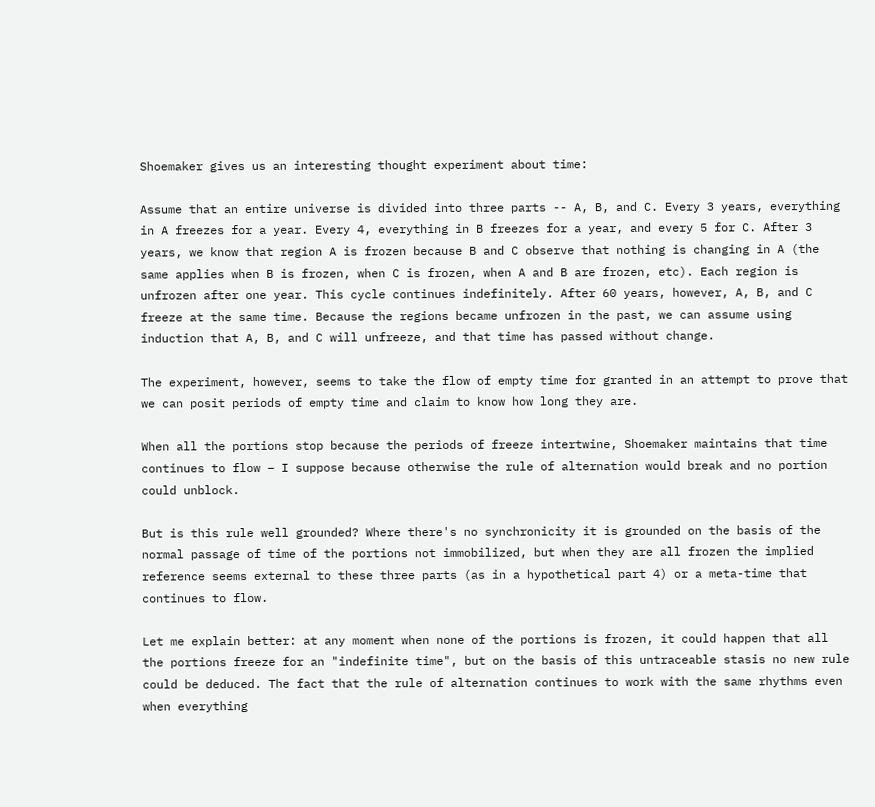Shoemaker gives us an interesting thought experiment about time:

Assume that an entire universe is divided into three parts -- A, B, and C. Every 3 years, everything in A freezes for a year. Every 4, everything in B freezes for a year, and every 5 for C. After 3 years, we know that region A is frozen because B and C observe that nothing is changing in A (the same applies when B is frozen, when C is frozen, when A and B are frozen, etc). Each region is unfrozen after one year. This cycle continues indefinitely. After 60 years, however, A, B, and C freeze at the same time. Because the regions became unfrozen in the past, we can assume using induction that A, B, and C will unfreeze, and that time has passed without change.

The experiment, however, seems to take the flow of empty time for granted in an attempt to prove that we can posit periods of empty time and claim to know how long they are.

When all the portions stop because the periods of freeze intertwine, Shoemaker maintains that time continues to flow – I suppose because otherwise the rule of alternation would break and no portion could unblock.

But is this rule well grounded? Where there's no synchronicity it is grounded on the basis of the normal passage of time of the portions not immobilized, but when they are all frozen the implied reference seems external to these three parts (as in a hypothetical part 4) or a meta-time that continues to flow.

Let me explain better: at any moment when none of the portions is frozen, it could happen that all the portions freeze for an "indefinite time", but on the basis of this untraceable stasis no new rule could be deduced. The fact that the rule of alternation continues to work with the same rhythms even when everything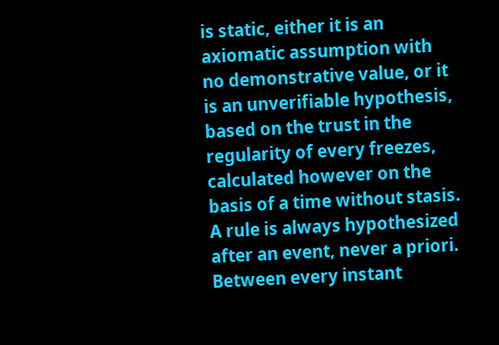is static, either it is an axiomatic assumption with no demonstrative value, or it is an unverifiable hypothesis, based on the trust in the regularity of every freezes, calculated however on the basis of a time without stasis. A rule is always hypothesized after an event, never a priori. Between every instant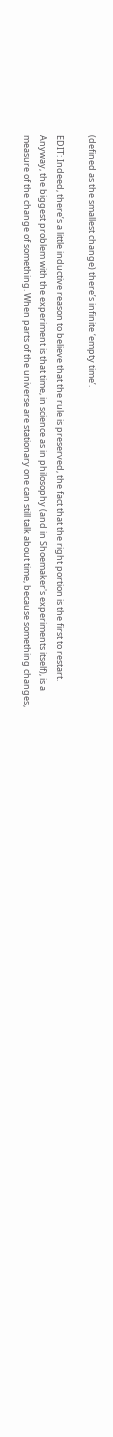(defined as the smallest change) there’s infinite ‘empty time’.

EDIT: Indeed, there’s a little inductive reason to believe that the rule is preserved, the fact that the right portion is the first to restart. Anyway, the biggest problem with the experiment is that time, in science as in philosophy (and in Shoemaker's experiments itself), is a measure of the change of something. When parts of the universe are stationary one can still talk about time, because something changes,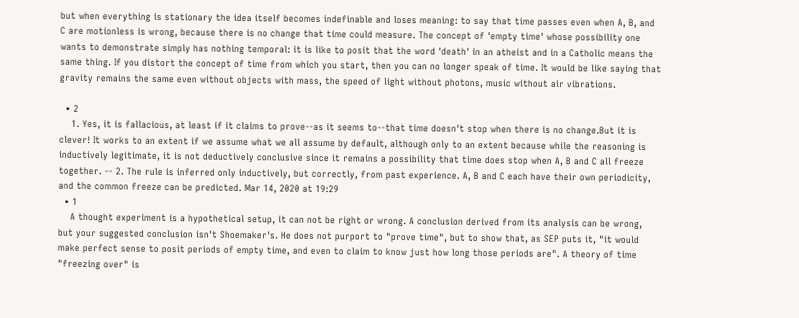but when everything is stationary the idea itself becomes indefinable and loses meaning: to say that time passes even when A, B, and C are motionless is wrong, because there is no change that time could measure. The concept of 'empty time' whose possibility one wants to demonstrate simply has nothing temporal: it is like to posit that the word 'death' in an atheist and in a Catholic means the same thing. If you distort the concept of time from which you start, then you can no longer speak of time. It would be like saying that gravity remains the same even without objects with mass, the speed of light without photons, music without air vibrations.

  • 2
    1. Yes, it is fallacious, at least if it claims to prove--as it seems to--that time doesn't stop when there is no change.But it is clever! It works to an extent if we assume what we all assume by default, although only to an extent because while the reasoning is inductively legitimate, it is not deductively conclusive since it remains a possibility that time does stop when A, B and C all freeze together. -- 2. The rule is inferred only inductively, but correctly, from past experience. A, B and C each have their own periodicity, and the common freeze can be predicted. Mar 14, 2020 at 19:29
  • 1
    A thought experiment is a hypothetical setup, it can not be right or wrong. A conclusion derived from its analysis can be wrong, but your suggested conclusion isn't Shoemaker's. He does not purport to "prove time", but to show that, as SEP puts it, "it would make perfect sense to posit periods of empty time, and even to claim to know just how long those periods are". A theory of time "freezing over" is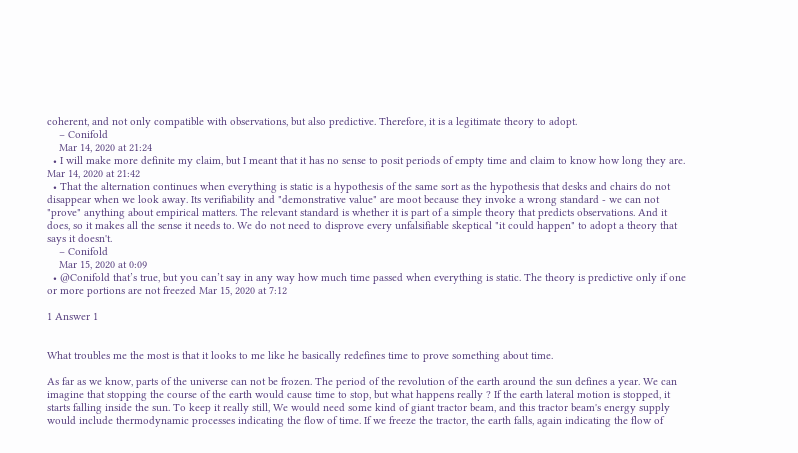coherent, and not only compatible with observations, but also predictive. Therefore, it is a legitimate theory to adopt.
    – Conifold
    Mar 14, 2020 at 21:24
  • I will make more definite my claim, but I meant that it has no sense to posit periods of empty time and claim to know how long they are. Mar 14, 2020 at 21:42
  • That the alternation continues when everything is static is a hypothesis of the same sort as the hypothesis that desks and chairs do not disappear when we look away. Its verifiability and "demonstrative value" are moot because they invoke a wrong standard - we can not "prove" anything about empirical matters. The relevant standard is whether it is part of a simple theory that predicts observations. And it does, so it makes all the sense it needs to. We do not need to disprove every unfalsifiable skeptical "it could happen" to adopt a theory that says it doesn't.
    – Conifold
    Mar 15, 2020 at 0:09
  • @Conifold that’s true, but you can’t say in any way how much time passed when everything is static. The theory is predictive only if one or more portions are not freezed Mar 15, 2020 at 7:12

1 Answer 1


What troubles me the most is that it looks to me like he basically redefines time to prove something about time.

As far as we know, parts of the universe can not be frozen. The period of the revolution of the earth around the sun defines a year. We can imagine that stopping the course of the earth would cause time to stop, but what happens really ? If the earth lateral motion is stopped, it starts falling inside the sun. To keep it really still, We would need some kind of giant tractor beam, and this tractor beam's energy supply would include thermodynamic processes indicating the flow of time. If we freeze the tractor, the earth falls, again indicating the flow of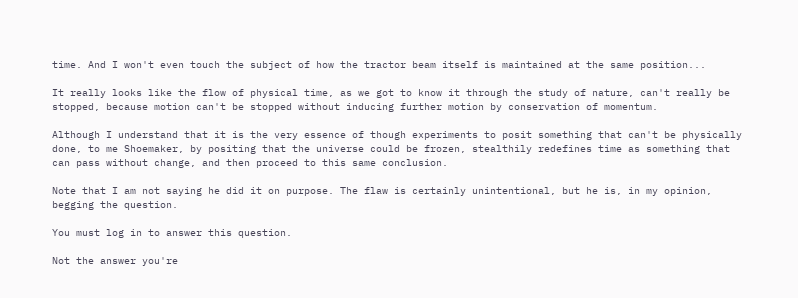time. And I won't even touch the subject of how the tractor beam itself is maintained at the same position...

It really looks like the flow of physical time, as we got to know it through the study of nature, can't really be stopped, because motion can't be stopped without inducing further motion by conservation of momentum.

Although I understand that it is the very essence of though experiments to posit something that can't be physically done, to me Shoemaker, by positing that the universe could be frozen, stealthily redefines time as something that can pass without change, and then proceed to this same conclusion.

Note that I am not saying he did it on purpose. The flaw is certainly unintentional, but he is, in my opinion, begging the question.

You must log in to answer this question.

Not the answer you're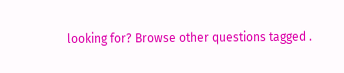looking for? Browse other questions tagged .